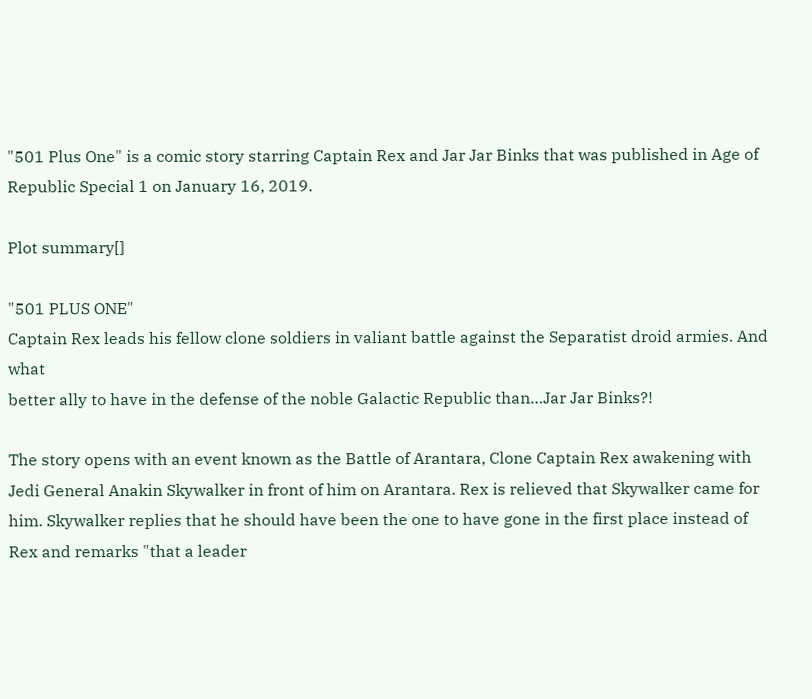"501 Plus One" is a comic story starring Captain Rex and Jar Jar Binks that was published in Age of Republic Special 1 on January 16, 2019.

Plot summary[]

"501 PLUS ONE"
Captain Rex leads his fellow clone soldiers in valiant battle against the Separatist droid armies. And what
better ally to have in the defense of the noble Galactic Republic than…Jar Jar Binks?!

The story opens with an event known as the Battle of Arantara, Clone Captain Rex awakening with Jedi General Anakin Skywalker in front of him on Arantara. Rex is relieved that Skywalker came for him. Skywalker replies that he should have been the one to have gone in the first place instead of Rex and remarks "that a leader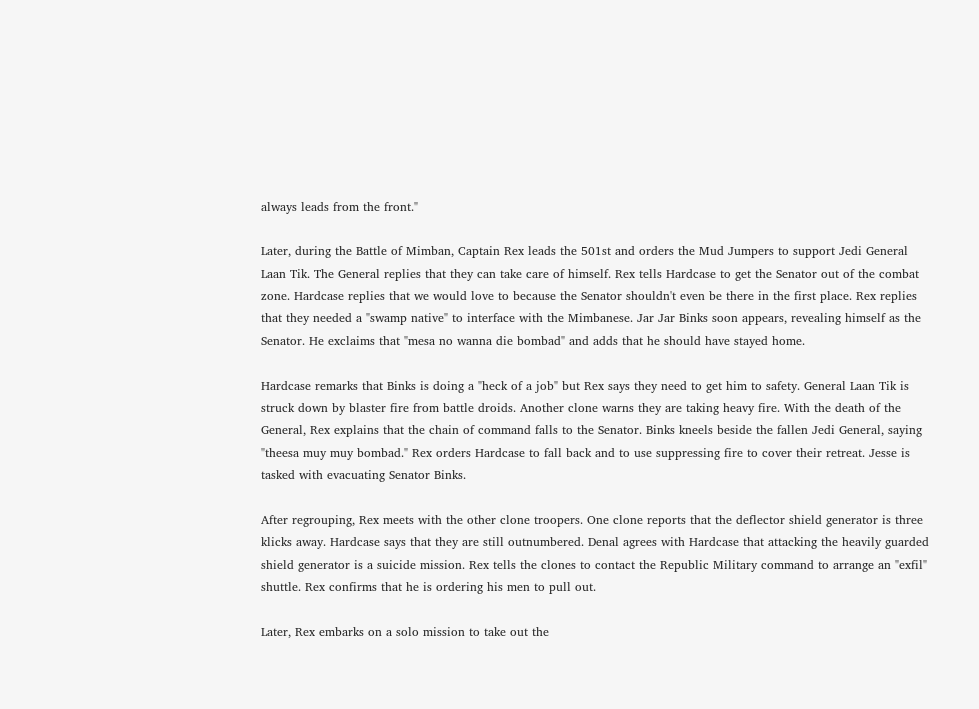always leads from the front."

Later, during the Battle of Mimban, Captain Rex leads the 501st and orders the Mud Jumpers to support Jedi General Laan Tik. The General replies that they can take care of himself. Rex tells Hardcase to get the Senator out of the combat zone. Hardcase replies that we would love to because the Senator shouldn't even be there in the first place. Rex replies that they needed a "swamp native" to interface with the Mimbanese. Jar Jar Binks soon appears, revealing himself as the Senator. He exclaims that "mesa no wanna die bombad" and adds that he should have stayed home.

Hardcase remarks that Binks is doing a "heck of a job" but Rex says they need to get him to safety. General Laan Tik is struck down by blaster fire from battle droids. Another clone warns they are taking heavy fire. With the death of the General, Rex explains that the chain of command falls to the Senator. Binks kneels beside the fallen Jedi General, saying "theesa muy muy bombad." Rex orders Hardcase to fall back and to use suppressing fire to cover their retreat. Jesse is tasked with evacuating Senator Binks.

After regrouping, Rex meets with the other clone troopers. One clone reports that the deflector shield generator is three klicks away. Hardcase says that they are still outnumbered. Denal agrees with Hardcase that attacking the heavily guarded shield generator is a suicide mission. Rex tells the clones to contact the Republic Military command to arrange an "exfil" shuttle. Rex confirms that he is ordering his men to pull out.

Later, Rex embarks on a solo mission to take out the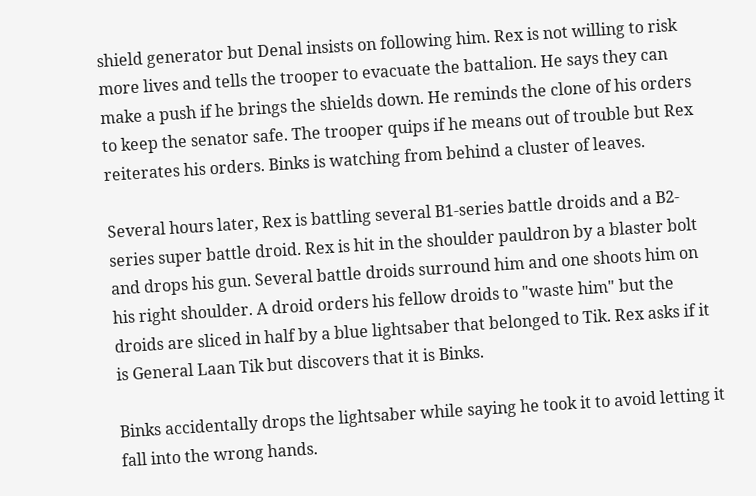shield generator but Denal insists on following him. Rex is not willing to risk more lives and tells the trooper to evacuate the battalion. He says they can make a push if he brings the shields down. He reminds the clone of his orders to keep the senator safe. The trooper quips if he means out of trouble but Rex reiterates his orders. Binks is watching from behind a cluster of leaves.

Several hours later, Rex is battling several B1-series battle droids and a B2-series super battle droid. Rex is hit in the shoulder pauldron by a blaster bolt and drops his gun. Several battle droids surround him and one shoots him on his right shoulder. A droid orders his fellow droids to "waste him" but the droids are sliced in half by a blue lightsaber that belonged to Tik. Rex asks if it is General Laan Tik but discovers that it is Binks.

Binks accidentally drops the lightsaber while saying he took it to avoid letting it fall into the wrong hands.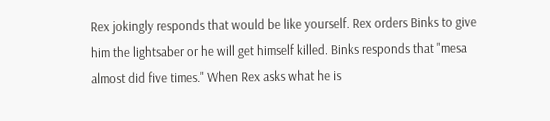Rex jokingly responds that would be like yourself. Rex orders Binks to give him the lightsaber or he will get himself killed. Binks responds that "mesa almost did five times." When Rex asks what he is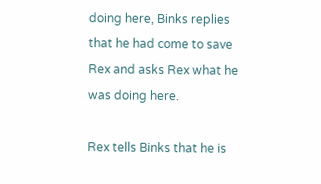doing here, Binks replies that he had come to save Rex and asks Rex what he was doing here.

Rex tells Binks that he is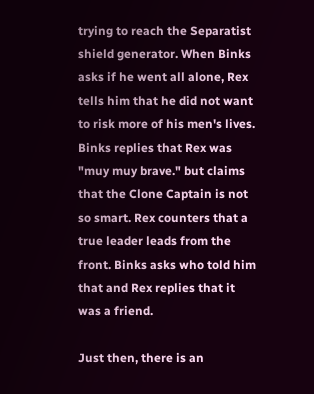trying to reach the Separatist shield generator. When Binks asks if he went all alone, Rex tells him that he did not want to risk more of his men's lives. Binks replies that Rex was "muy muy brave." but claims that the Clone Captain is not so smart. Rex counters that a true leader leads from the front. Binks asks who told him that and Rex replies that it was a friend.

Just then, there is an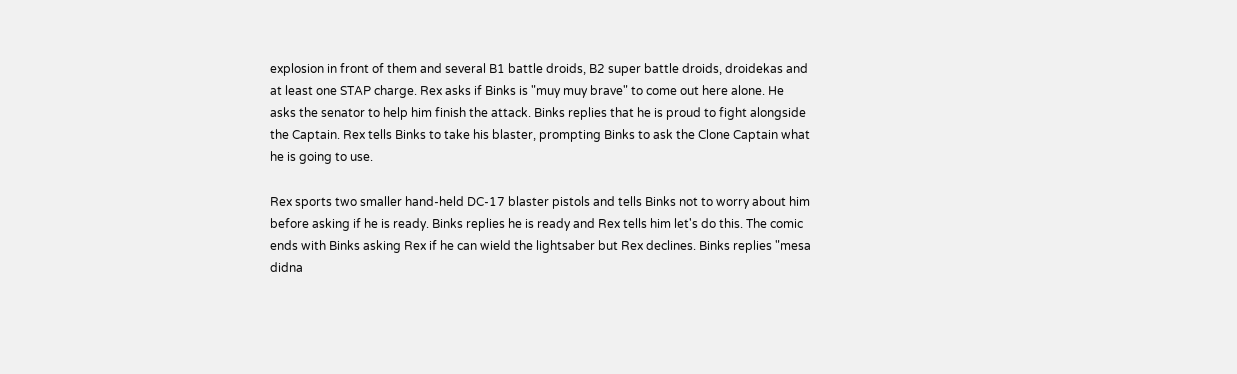explosion in front of them and several B1 battle droids, B2 super battle droids, droidekas and at least one STAP charge. Rex asks if Binks is "muy muy brave" to come out here alone. He asks the senator to help him finish the attack. Binks replies that he is proud to fight alongside the Captain. Rex tells Binks to take his blaster, prompting Binks to ask the Clone Captain what he is going to use.

Rex sports two smaller hand-held DC-17 blaster pistols and tells Binks not to worry about him before asking if he is ready. Binks replies he is ready and Rex tells him let's do this. The comic ends with Binks asking Rex if he can wield the lightsaber but Rex declines. Binks replies "mesa didna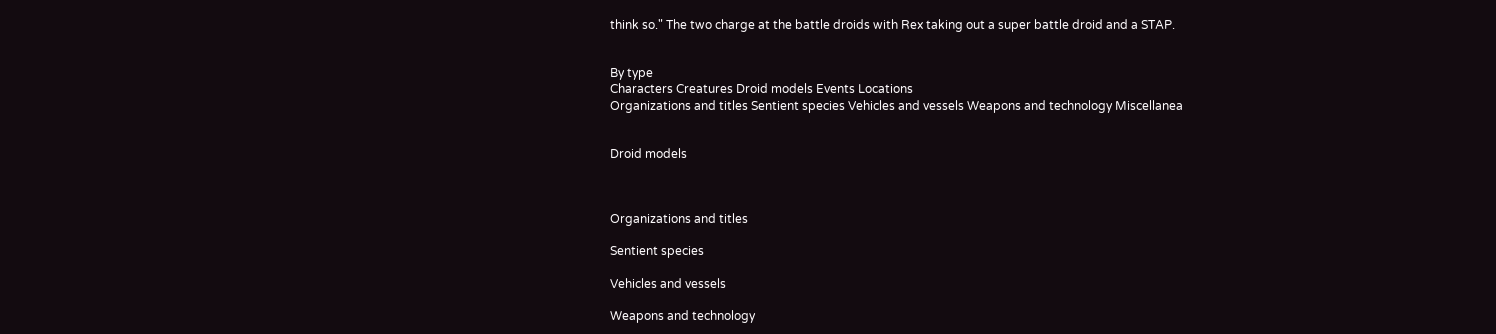think so." The two charge at the battle droids with Rex taking out a super battle droid and a STAP.


By type
Characters Creatures Droid models Events Locations
Organizations and titles Sentient species Vehicles and vessels Weapons and technology Miscellanea


Droid models



Organizations and titles

Sentient species

Vehicles and vessels

Weapons and technology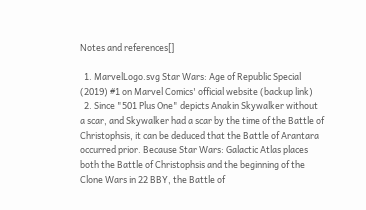Notes and references[]

  1. MarvelLogo.svg Star Wars: Age of Republic Special (2019) #1 on Marvel Comics' official website (backup link)
  2. Since "501 Plus One" depicts Anakin Skywalker without a scar, and Skywalker had a scar by the time of the Battle of Christophsis, it can be deduced that the Battle of Arantara occurred prior. Because Star Wars: Galactic Atlas places both the Battle of Christophsis and the beginning of the Clone Wars in 22 BBY, the Battle of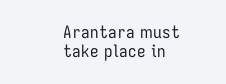Arantara must take place in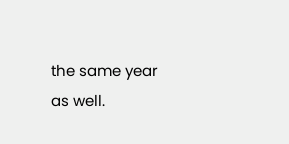the same year as well.